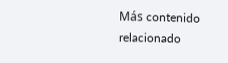Más contenido relacionado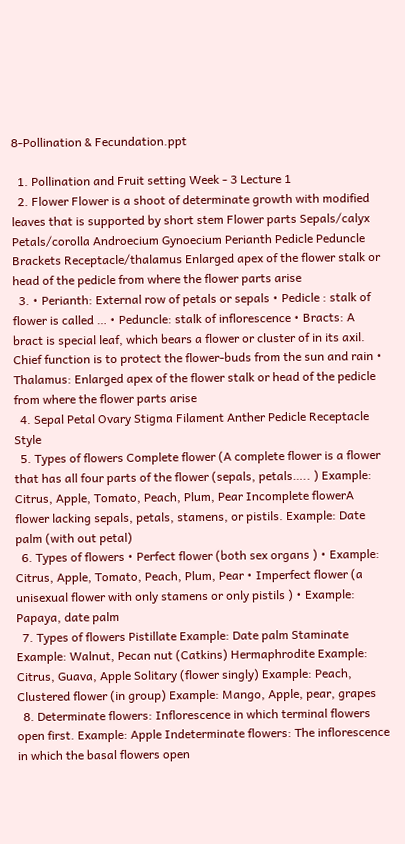8-Pollination & Fecundation.ppt

  1. Pollination and Fruit setting Week - 3 Lecture 1
  2. Flower Flower is a shoot of determinate growth with modified leaves that is supported by short stem Flower parts Sepals/calyx Petals/corolla Androecium Gynoecium Perianth Pedicle Peduncle Brackets Receptacle/thalamus Enlarged apex of the flower stalk or head of the pedicle from where the flower parts arise
  3. • Perianth: External row of petals or sepals • Pedicle : stalk of flower is called … • Peduncle: stalk of inflorescence • Bracts: A bract is special leaf, which bears a flower or cluster of in its axil. Chief function is to protect the flower-buds from the sun and rain • Thalamus: Enlarged apex of the flower stalk or head of the pedicle from where the flower parts arise
  4. Sepal Petal Ovary Stigma Filament Anther Pedicle Receptacle Style
  5. Types of flowers Complete flower (A complete flower is a flower that has all four parts of the flower (sepals, petals….. ) Example: Citrus, Apple, Tomato, Peach, Plum, Pear Incomplete flowerA flower lacking sepals, petals, stamens, or pistils. Example: Date palm (with out petal)
  6. Types of flowers • Perfect flower (both sex organs ) • Example: Citrus, Apple, Tomato, Peach, Plum, Pear • Imperfect flower (a unisexual flower with only stamens or only pistils ) • Example: Papaya, date palm
  7. Types of flowers Pistillate Example: Date palm Staminate Example: Walnut, Pecan nut (Catkins) Hermaphrodite Example: Citrus, Guava, Apple Solitary (flower singly) Example: Peach, Clustered flower (in group) Example: Mango, Apple, pear, grapes
  8. Determinate flowers: Inflorescence in which terminal flowers open first. Example: Apple Indeterminate flowers: The inflorescence in which the basal flowers open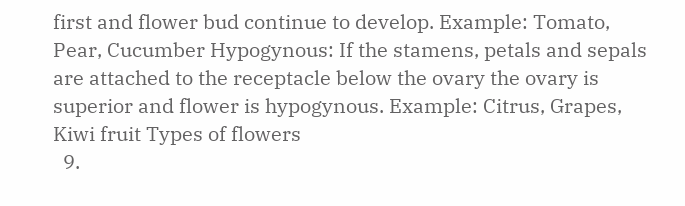first and flower bud continue to develop. Example: Tomato, Pear, Cucumber Hypogynous: If the stamens, petals and sepals are attached to the receptacle below the ovary the ovary is superior and flower is hypogynous. Example: Citrus, Grapes, Kiwi fruit Types of flowers
  9.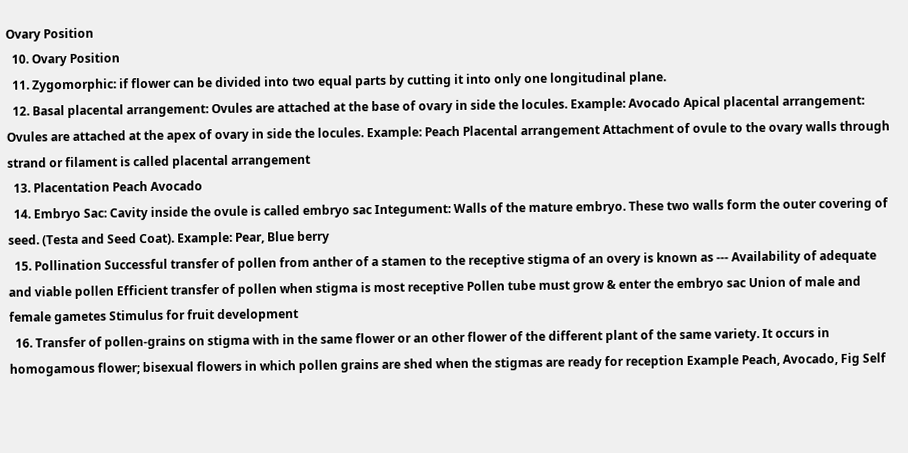Ovary Position
  10. Ovary Position
  11. Zygomorphic: if flower can be divided into two equal parts by cutting it into only one longitudinal plane.
  12. Basal placental arrangement: Ovules are attached at the base of ovary in side the locules. Example: Avocado Apical placental arrangement: Ovules are attached at the apex of ovary in side the locules. Example: Peach Placental arrangement Attachment of ovule to the ovary walls through strand or filament is called placental arrangement
  13. Placentation Peach Avocado
  14. Embryo Sac: Cavity inside the ovule is called embryo sac Integument: Walls of the mature embryo. These two walls form the outer covering of seed. (Testa and Seed Coat). Example: Pear, Blue berry
  15. Pollination Successful transfer of pollen from anther of a stamen to the receptive stigma of an overy is known as --- Availability of adequate and viable pollen Efficient transfer of pollen when stigma is most receptive Pollen tube must grow & enter the embryo sac Union of male and female gametes Stimulus for fruit development
  16. Transfer of pollen-grains on stigma with in the same flower or an other flower of the different plant of the same variety. It occurs in homogamous flower; bisexual flowers in which pollen grains are shed when the stigmas are ready for reception Example Peach, Avocado, Fig Self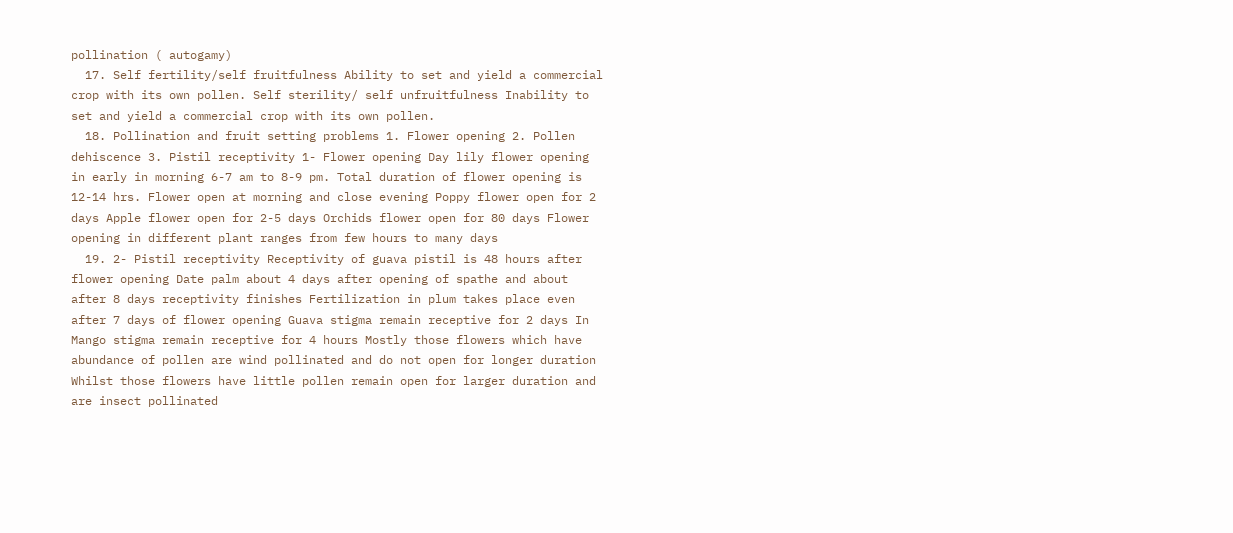pollination ( autogamy)
  17. Self fertility/self fruitfulness Ability to set and yield a commercial crop with its own pollen. Self sterility/ self unfruitfulness Inability to set and yield a commercial crop with its own pollen.
  18. Pollination and fruit setting problems 1. Flower opening 2. Pollen dehiscence 3. Pistil receptivity 1- Flower opening Day lily flower opening in early in morning 6-7 am to 8-9 pm. Total duration of flower opening is 12-14 hrs. Flower open at morning and close evening Poppy flower open for 2 days Apple flower open for 2-5 days Orchids flower open for 80 days Flower opening in different plant ranges from few hours to many days
  19. 2- Pistil receptivity Receptivity of guava pistil is 48 hours after flower opening Date palm about 4 days after opening of spathe and about after 8 days receptivity finishes Fertilization in plum takes place even after 7 days of flower opening Guava stigma remain receptive for 2 days In Mango stigma remain receptive for 4 hours Mostly those flowers which have abundance of pollen are wind pollinated and do not open for longer duration Whilst those flowers have little pollen remain open for larger duration and are insect pollinated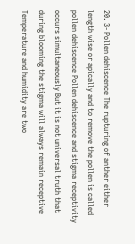20. 3- Pollen dehiscence The rupturing of anther either length wise or apically and to remove the pollen is called pollen dehiscence Pollen dehiscence and stigma receptivity occurs simultaneously But it is not universal truth that during blooming the stigma will always remain receptive Temperature and humidity are two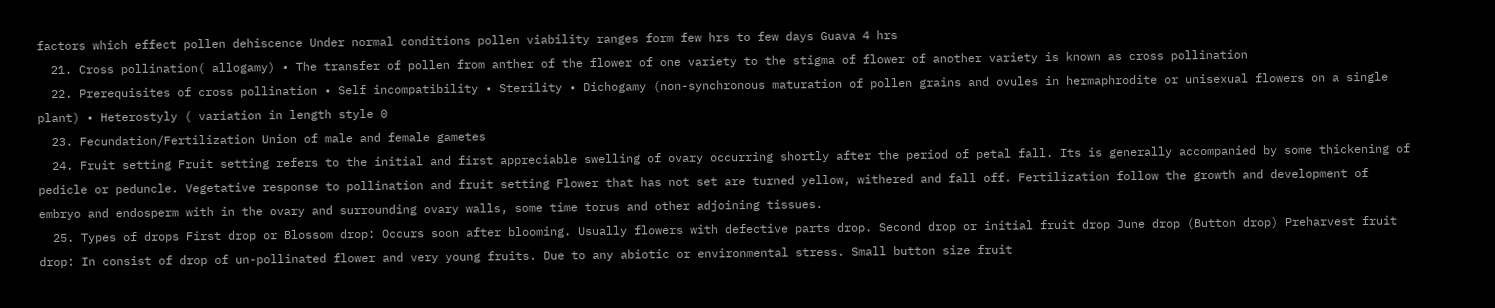factors which effect pollen dehiscence Under normal conditions pollen viability ranges form few hrs to few days Guava 4 hrs
  21. Cross pollination( allogamy) • The transfer of pollen from anther of the flower of one variety to the stigma of flower of another variety is known as cross pollination
  22. Prerequisites of cross pollination • Self incompatibility • Sterility • Dichogamy (non-synchronous maturation of pollen grains and ovules in hermaphrodite or unisexual flowers on a single plant) • Heterostyly ( variation in length style 0
  23. Fecundation/Fertilization Union of male and female gametes
  24. Fruit setting Fruit setting refers to the initial and first appreciable swelling of ovary occurring shortly after the period of petal fall. Its is generally accompanied by some thickening of pedicle or peduncle. Vegetative response to pollination and fruit setting Flower that has not set are turned yellow, withered and fall off. Fertilization follow the growth and development of embryo and endosperm with in the ovary and surrounding ovary walls, some time torus and other adjoining tissues.
  25. Types of drops First drop or Blossom drop: Occurs soon after blooming. Usually flowers with defective parts drop. Second drop or initial fruit drop June drop (Button drop) Preharvest fruit drop: In consist of drop of un-pollinated flower and very young fruits. Due to any abiotic or environmental stress. Small button size fruit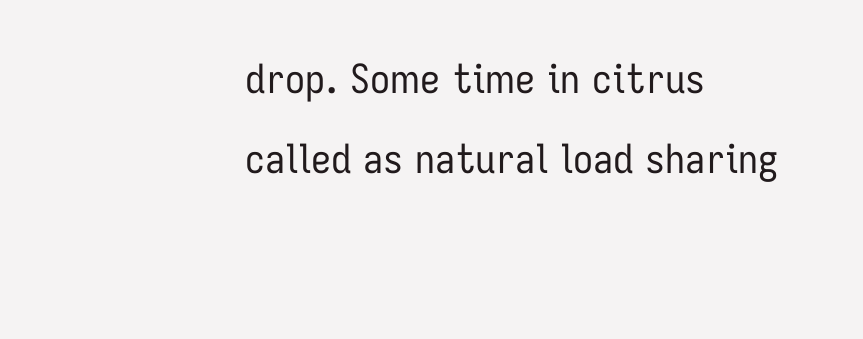drop. Some time in citrus called as natural load sharing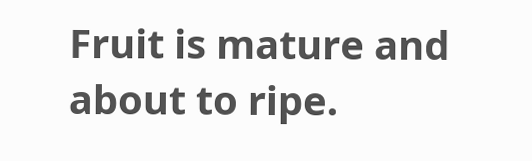Fruit is mature and about to ripe.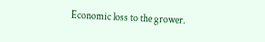Economic loss to the grower.